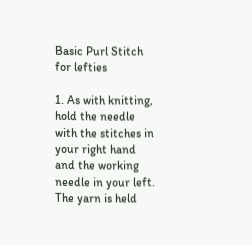Basic Purl Stitch for lefties

1. As with knitting, hold the needle with the stitches in your right hand and the working needle in your left. The yarn is held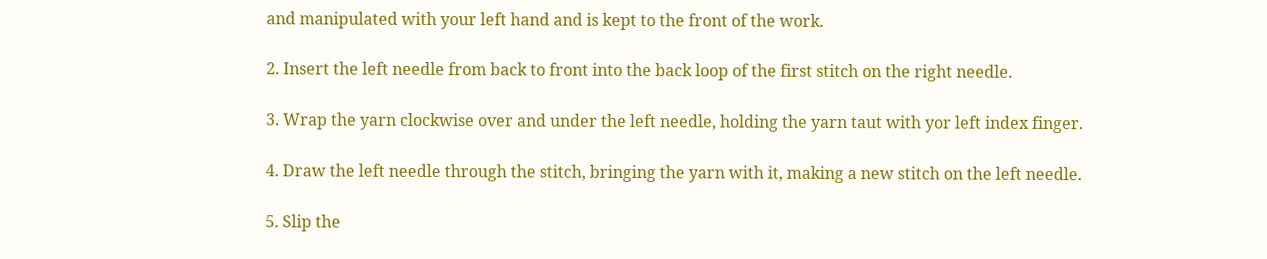and manipulated with your left hand and is kept to the front of the work.

2. Insert the left needle from back to front into the back loop of the first stitch on the right needle.

3. Wrap the yarn clockwise over and under the left needle, holding the yarn taut with yor left index finger.

4. Draw the left needle through the stitch, bringing the yarn with it, making a new stitch on the left needle.

5. Slip the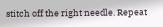stitch off the right needle. Repeat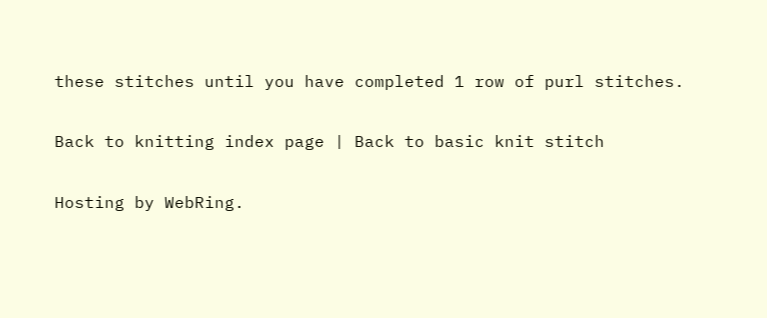these stitches until you have completed 1 row of purl stitches.

Back to knitting index page | Back to basic knit stitch

Hosting by WebRing.